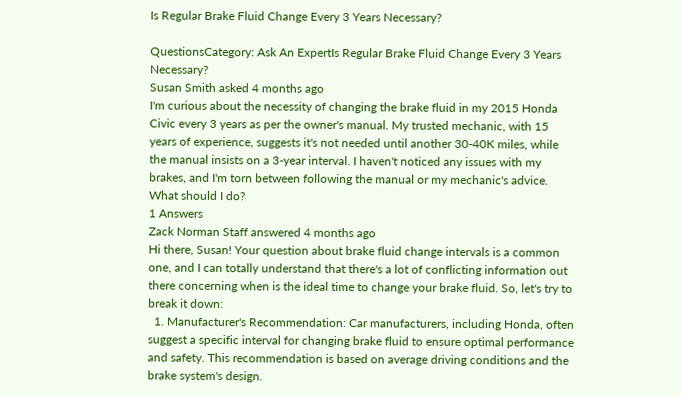Is Regular Brake Fluid Change Every 3 Years Necessary?

QuestionsCategory: Ask An ExpertIs Regular Brake Fluid Change Every 3 Years Necessary?
Susan Smith asked 4 months ago
I'm curious about the necessity of changing the brake fluid in my 2015 Honda Civic every 3 years as per the owner's manual. My trusted mechanic, with 15 years of experience, suggests it's not needed until another 30-40K miles, while the manual insists on a 3-year interval. I haven't noticed any issues with my brakes, and I'm torn between following the manual or my mechanic's advice. What should I do?
1 Answers
Zack Norman Staff answered 4 months ago
Hi there, Susan! Your question about brake fluid change intervals is a common one, and I can totally understand that there's a lot of conflicting information out there concerning when is the ideal time to change your brake fluid. So, let's try to break it down:
  1. Manufacturer's Recommendation: Car manufacturers, including Honda, often suggest a specific interval for changing brake fluid to ensure optimal performance and safety. This recommendation is based on average driving conditions and the brake system's design.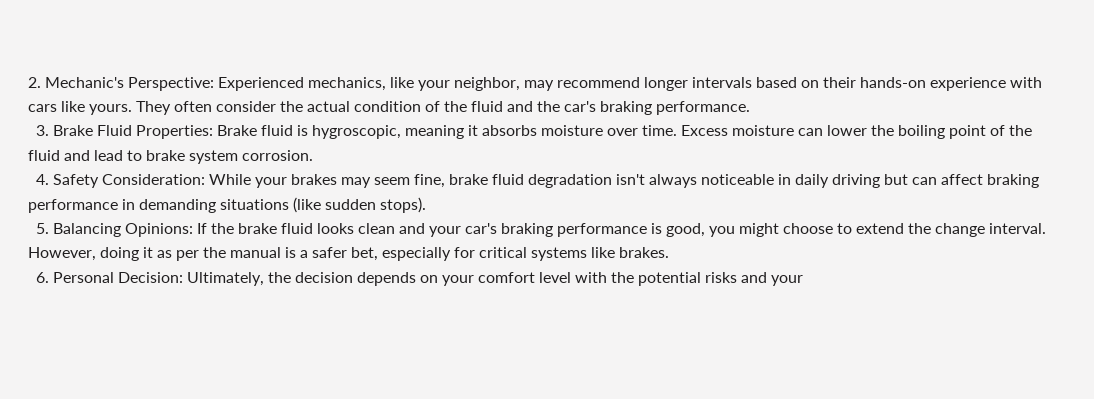2. Mechanic's Perspective: Experienced mechanics, like your neighbor, may recommend longer intervals based on their hands-on experience with cars like yours. They often consider the actual condition of the fluid and the car's braking performance.
  3. Brake Fluid Properties: Brake fluid is hygroscopic, meaning it absorbs moisture over time. Excess moisture can lower the boiling point of the fluid and lead to brake system corrosion.
  4. Safety Consideration: While your brakes may seem fine, brake fluid degradation isn't always noticeable in daily driving but can affect braking performance in demanding situations (like sudden stops).
  5. Balancing Opinions: If the brake fluid looks clean and your car's braking performance is good, you might choose to extend the change interval. However, doing it as per the manual is a safer bet, especially for critical systems like brakes.
  6. Personal Decision: Ultimately, the decision depends on your comfort level with the potential risks and your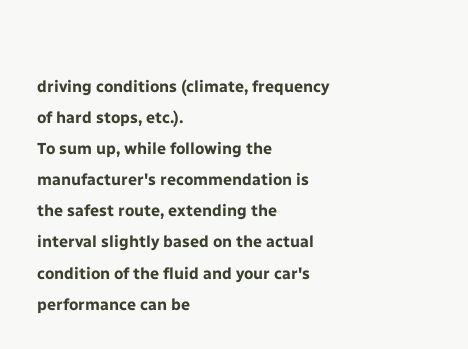driving conditions (climate, frequency of hard stops, etc.).
To sum up, while following the manufacturer's recommendation is the safest route, extending the interval slightly based on the actual condition of the fluid and your car's performance can be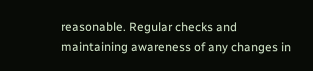reasonable. Regular checks and maintaining awareness of any changes in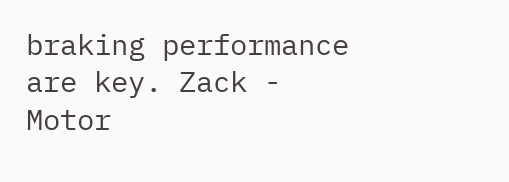braking performance are key. Zack - Motor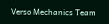Verso Mechanics Team